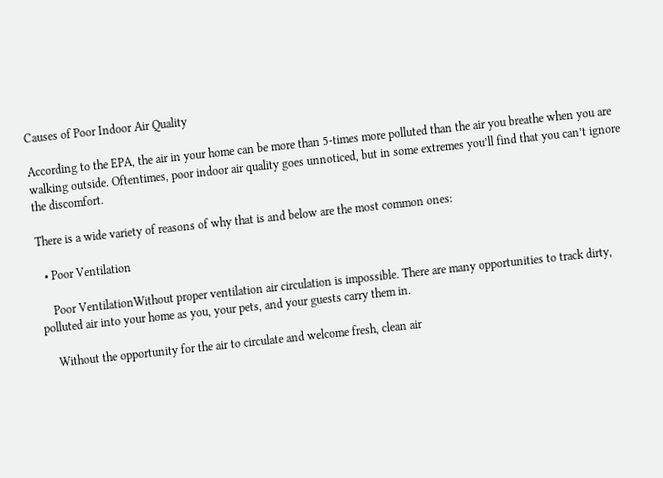Causes of Poor Indoor Air Quality

According to the EPA, the air in your home can be more than 5-times more polluted than the air you breathe when you are walking outside. Oftentimes, poor indoor air quality goes unnoticed, but in some extremes you’ll find that you can’t ignore the discomfort.

There is a wide variety of reasons of why that is and below are the most common ones:

  • Poor Ventilation

    Poor VentilationWithout proper ventilation air circulation is impossible. There are many opportunities to track dirty, polluted air into your home as you, your pets, and your guests carry them in.

    Without the opportunity for the air to circulate and welcome fresh, clean air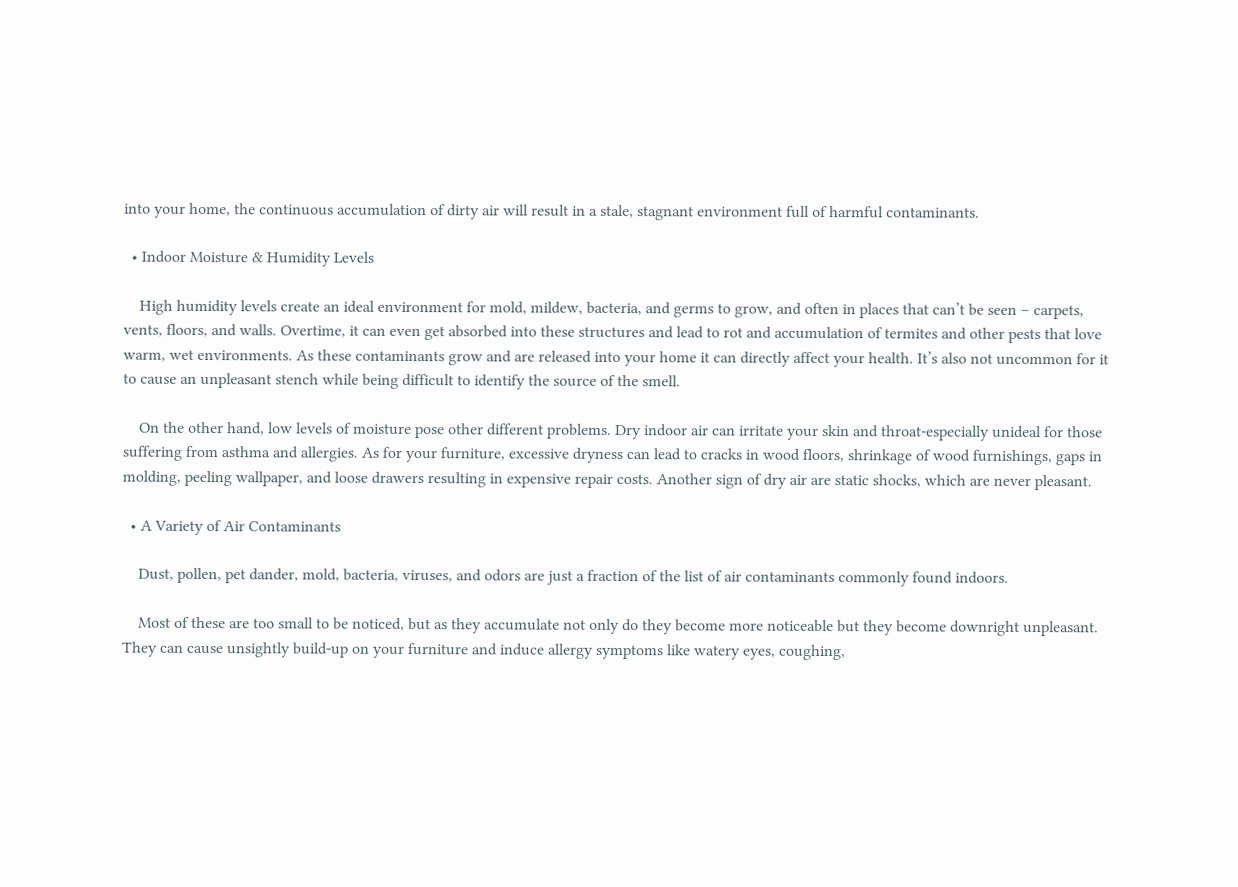into your home, the continuous accumulation of dirty air will result in a stale, stagnant environment full of harmful contaminants.

  • Indoor Moisture & Humidity Levels

    High humidity levels create an ideal environment for mold, mildew, bacteria, and germs to grow, and often in places that can’t be seen – carpets, vents, floors, and walls. Overtime, it can even get absorbed into these structures and lead to rot and accumulation of termites and other pests that love warm, wet environments. As these contaminants grow and are released into your home it can directly affect your health. It’s also not uncommon for it to cause an unpleasant stench while being difficult to identify the source of the smell.

    On the other hand, low levels of moisture pose other different problems. Dry indoor air can irritate your skin and throat-especially unideal for those suffering from asthma and allergies. As for your furniture, excessive dryness can lead to cracks in wood floors, shrinkage of wood furnishings, gaps in molding, peeling wallpaper, and loose drawers resulting in expensive repair costs. Another sign of dry air are static shocks, which are never pleasant.

  • A Variety of Air Contaminants

    Dust, pollen, pet dander, mold, bacteria, viruses, and odors are just a fraction of the list of air contaminants commonly found indoors.

    Most of these are too small to be noticed, but as they accumulate not only do they become more noticeable but they become downright unpleasant. They can cause unsightly build-up on your furniture and induce allergy symptoms like watery eyes, coughing,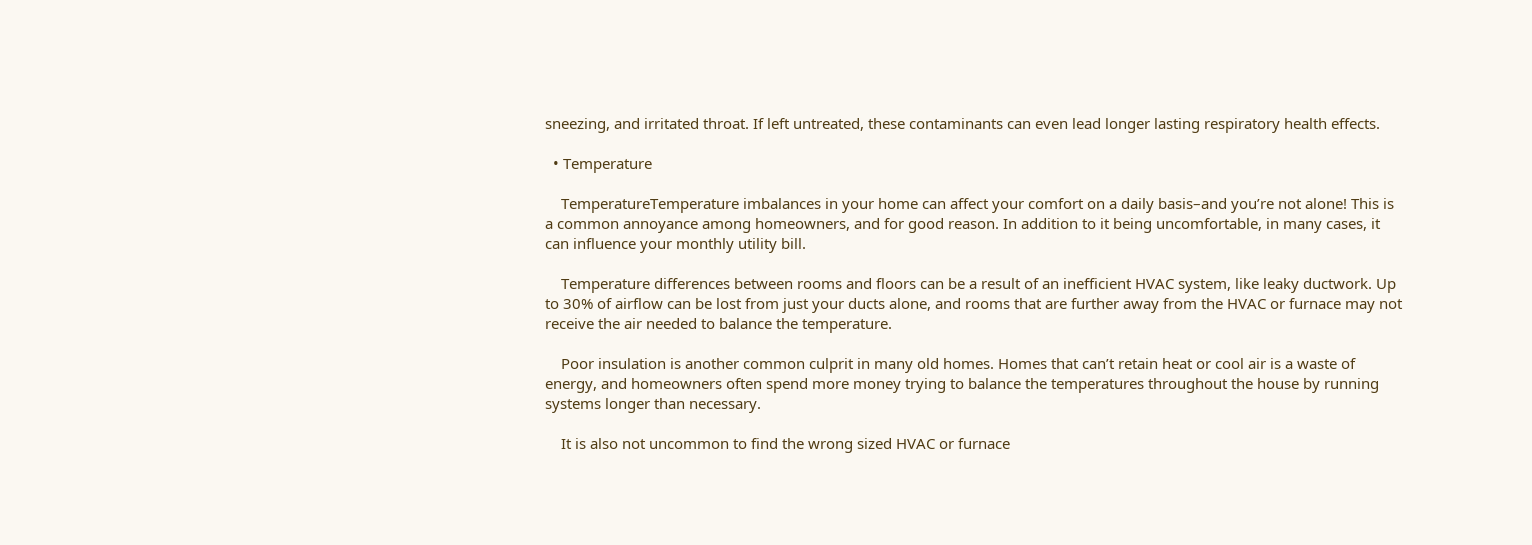sneezing, and irritated throat. If left untreated, these contaminants can even lead longer lasting respiratory health effects.

  • Temperature

    TemperatureTemperature imbalances in your home can affect your comfort on a daily basis–and you’re not alone! This is a common annoyance among homeowners, and for good reason. In addition to it being uncomfortable, in many cases, it can influence your monthly utility bill.

    Temperature differences between rooms and floors can be a result of an inefficient HVAC system, like leaky ductwork. Up to 30% of airflow can be lost from just your ducts alone, and rooms that are further away from the HVAC or furnace may not receive the air needed to balance the temperature.

    Poor insulation is another common culprit in many old homes. Homes that can’t retain heat or cool air is a waste of energy, and homeowners often spend more money trying to balance the temperatures throughout the house by running systems longer than necessary.

    It is also not uncommon to find the wrong sized HVAC or furnace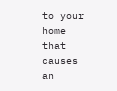to your home that causes an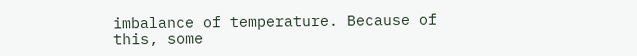imbalance of temperature. Because of this, some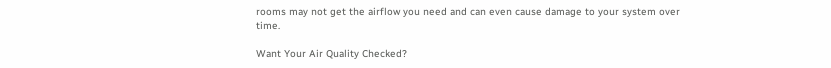rooms may not get the airflow you need and can even cause damage to your system over time.

Want Your Air Quality Checked?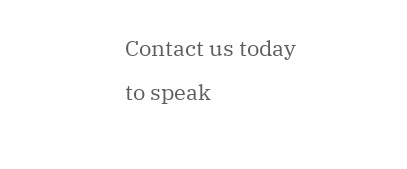Contact us today to speak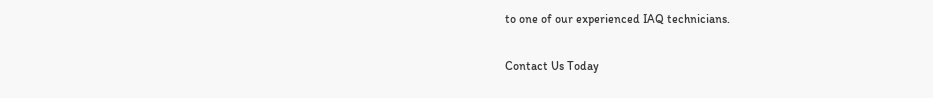to one of our experienced IAQ technicians.

Contact Us Today